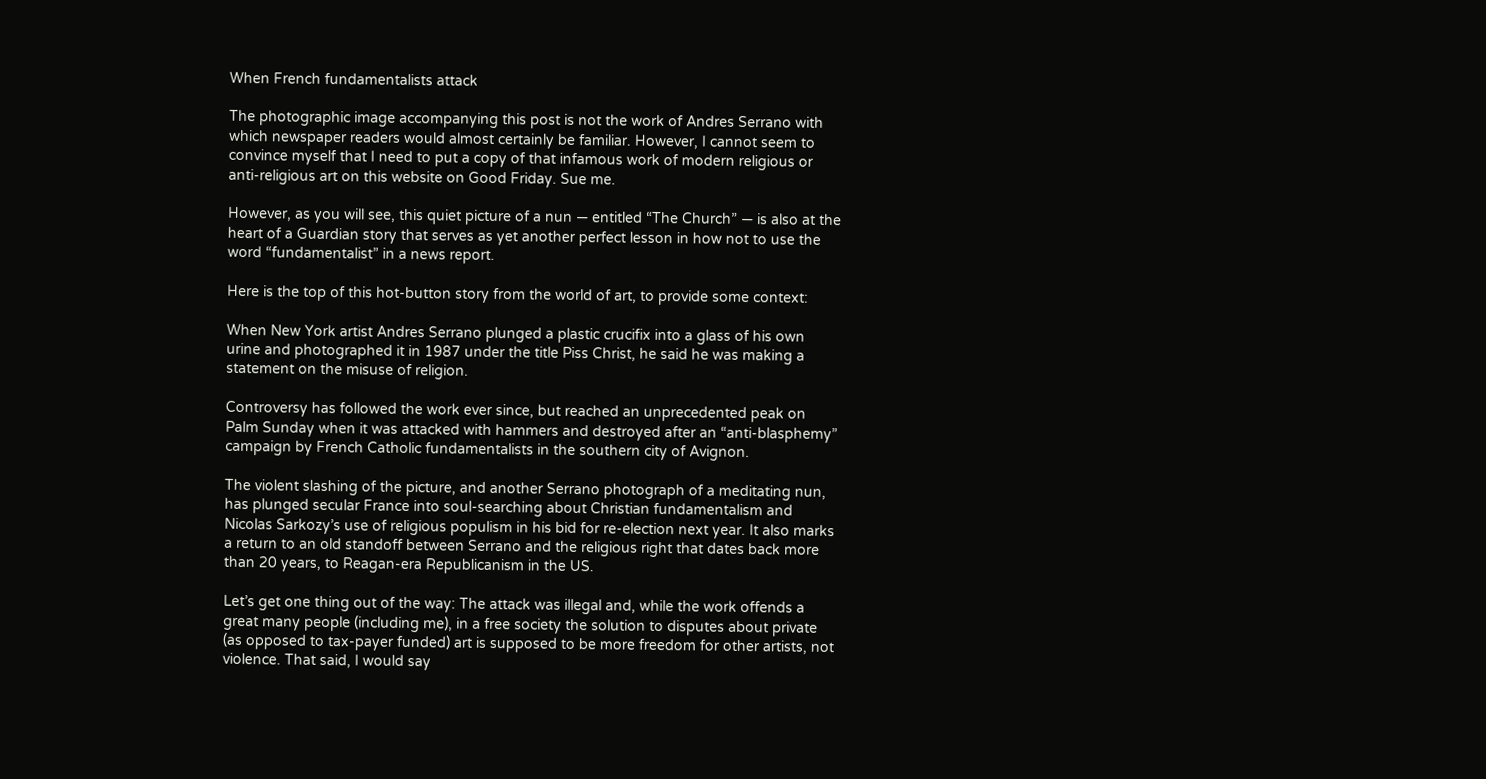When French fundamentalists attack

The photographic image accompanying this post is not the work of Andres Serrano with which newspaper readers would almost certainly be familiar. However, I cannot seem to convince myself that I need to put a copy of that infamous work of modern religious or anti-religious art on this website on Good Friday. Sue me.

However, as you will see, this quiet picture of a nun — entitled “The Church” — is also at the heart of a Guardian story that serves as yet another perfect lesson in how not to use the word “fundamentalist” in a news report.

Here is the top of this hot-button story from the world of art, to provide some context:

When New York artist Andres Serrano plunged a plastic crucifix into a glass of his own urine and photographed it in 1987 under the title Piss Christ, he said he was making a statement on the misuse of religion.

Controversy has followed the work ever since, but reached an unprecedented peak on Palm Sunday when it was attacked with hammers and destroyed after an “anti-blasphemy” campaign by French Catholic fundamentalists in the southern city of Avignon.

The violent slashing of the picture, and another Serrano photograph of a meditating nun, has plunged secular France into soul-searching about Christian fundamentalism and Nicolas Sarkozy’s use of religious populism in his bid for re-election next year. It also marks a return to an old standoff between Serrano and the religious right that dates back more than 20 years, to Reagan-era Republicanism in the US.

Let’s get one thing out of the way: The attack was illegal and, while the work offends a great many people (including me), in a free society the solution to disputes about private (as opposed to tax-payer funded) art is supposed to be more freedom for other artists, not violence. That said, I would say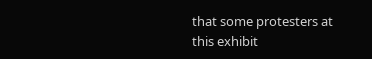that some protesters at this exhibit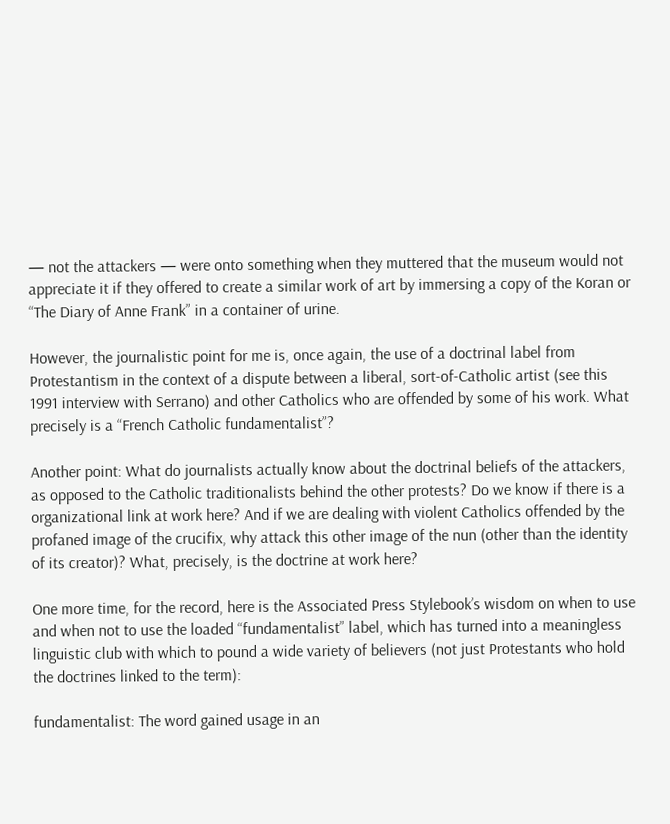— not the attackers — were onto something when they muttered that the museum would not appreciate it if they offered to create a similar work of art by immersing a copy of the Koran or “The Diary of Anne Frank” in a container of urine.

However, the journalistic point for me is, once again, the use of a doctrinal label from Protestantism in the context of a dispute between a liberal, sort-of-Catholic artist (see this 1991 interview with Serrano) and other Catholics who are offended by some of his work. What precisely is a “French Catholic fundamentalist”?

Another point: What do journalists actually know about the doctrinal beliefs of the attackers, as opposed to the Catholic traditionalists behind the other protests? Do we know if there is a organizational link at work here? And if we are dealing with violent Catholics offended by the profaned image of the crucifix, why attack this other image of the nun (other than the identity of its creator)? What, precisely, is the doctrine at work here?

One more time, for the record, here is the Associated Press Stylebook’s wisdom on when to use and when not to use the loaded “fundamentalist” label, which has turned into a meaningless linguistic club with which to pound a wide variety of believers (not just Protestants who hold the doctrines linked to the term):

fundamentalist: The word gained usage in an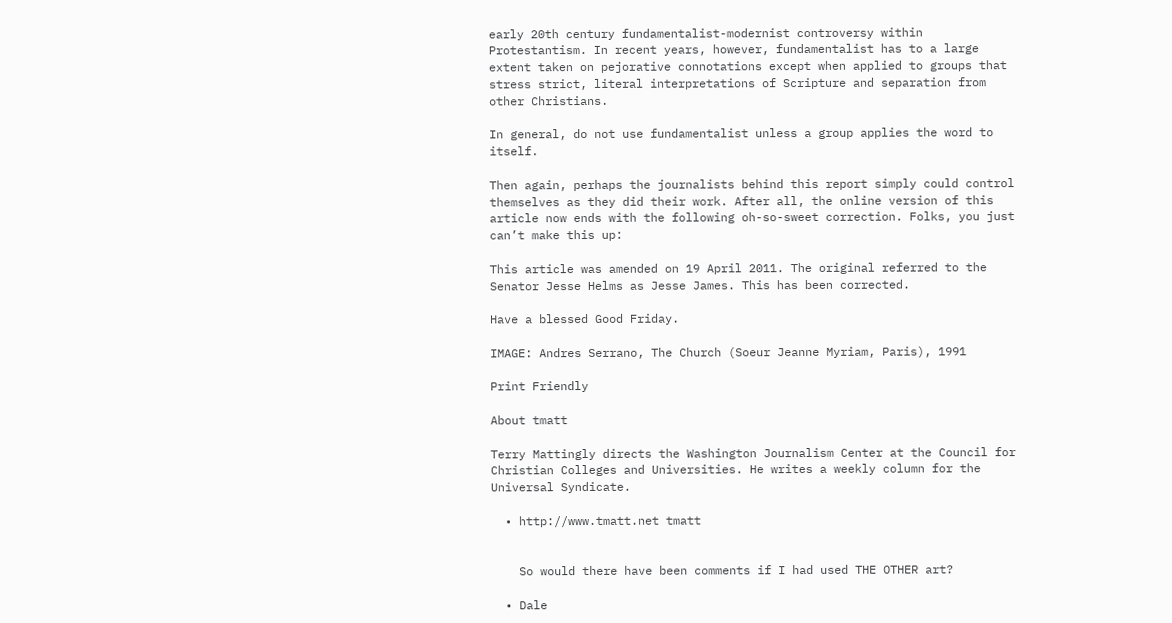early 20th century fundamentalist-modernist controversy within Protestantism. In recent years, however, fundamentalist has to a large extent taken on pejorative connotations except when applied to groups that stress strict, literal interpretations of Scripture and separation from other Christians.

In general, do not use fundamentalist unless a group applies the word to itself.

Then again, perhaps the journalists behind this report simply could control themselves as they did their work. After all, the online version of this article now ends with the following oh-so-sweet correction. Folks, you just can’t make this up:

This article was amended on 19 April 2011. The original referred to the Senator Jesse Helms as Jesse James. This has been corrected.

Have a blessed Good Friday.

IMAGE: Andres Serrano, The Church (Soeur Jeanne Myriam, Paris), 1991

Print Friendly

About tmatt

Terry Mattingly directs the Washington Journalism Center at the Council for Christian Colleges and Universities. He writes a weekly column for the Universal Syndicate.

  • http://www.tmatt.net tmatt


    So would there have been comments if I had used THE OTHER art?

  • Dale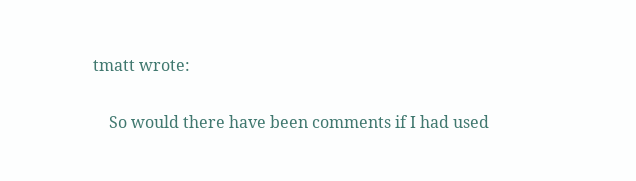tmatt wrote:

    So would there have been comments if I had used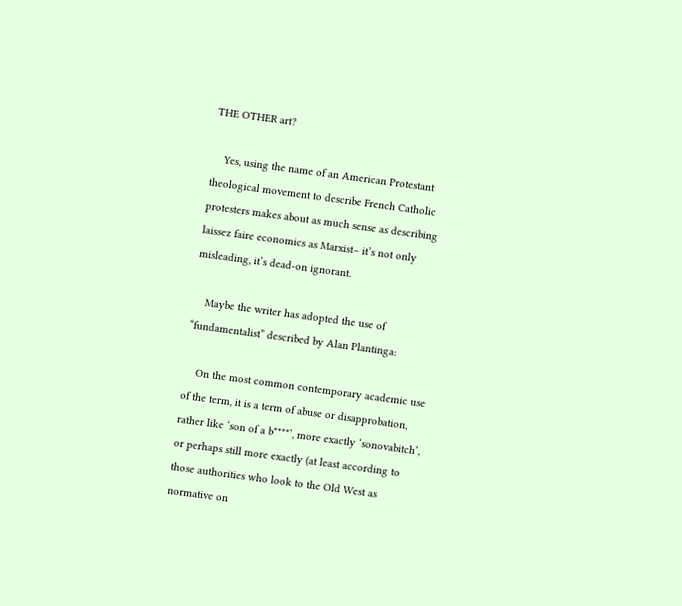THE OTHER art?

    Yes, using the name of an American Protestant theological movement to describe French Catholic protesters makes about as much sense as describing laissez faire economics as Marxist– it’s not only misleading, it’s dead-on ignorant.

    Maybe the writer has adopted the use of “fundamentalist” described by Alan Plantinga:

    On the most common contemporary academic use of the term, it is a term of abuse or disapprobation, rather like ‘son of a b****’, more exactly ‘sonovabitch’, or perhaps still more exactly (at least according to those authorities who look to the Old West as normative on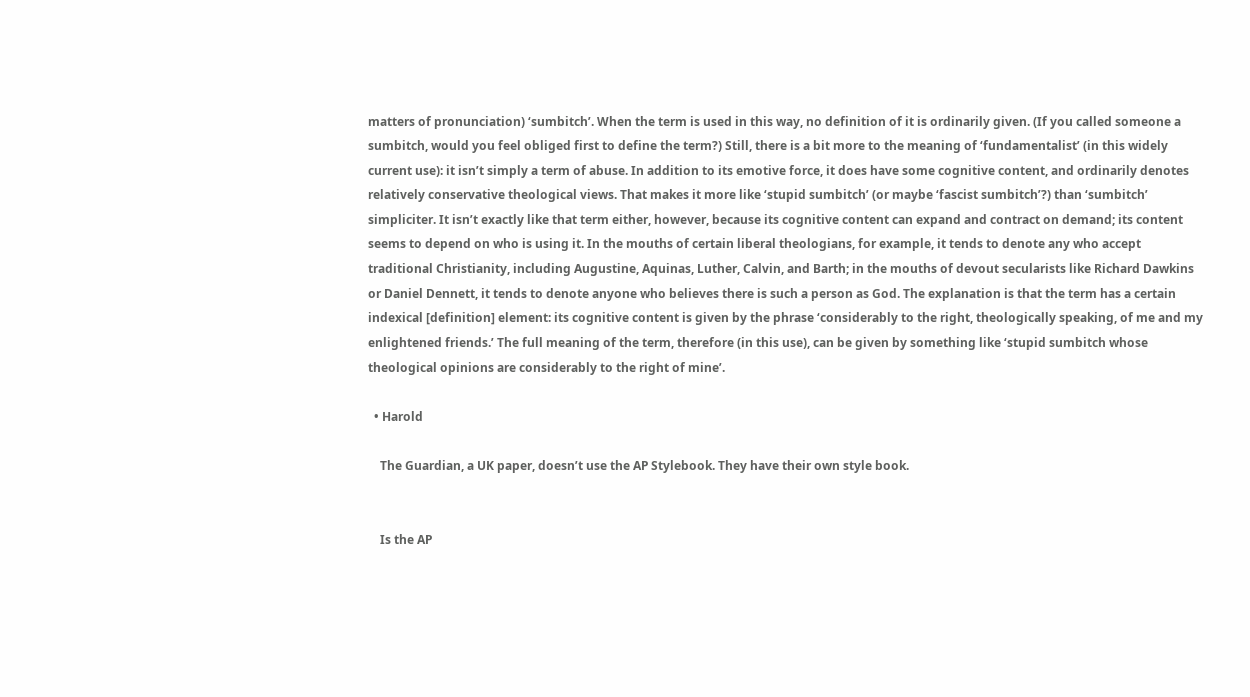matters of pronunciation) ‘sumbitch’. When the term is used in this way, no definition of it is ordinarily given. (If you called someone a sumbitch, would you feel obliged first to define the term?) Still, there is a bit more to the meaning of ‘fundamentalist’ (in this widely current use): it isn’t simply a term of abuse. In addition to its emotive force, it does have some cognitive content, and ordinarily denotes relatively conservative theological views. That makes it more like ‘stupid sumbitch’ (or maybe ‘fascist sumbitch’?) than ‘sumbitch’ simpliciter. It isn’t exactly like that term either, however, because its cognitive content can expand and contract on demand; its content seems to depend on who is using it. In the mouths of certain liberal theologians, for example, it tends to denote any who accept traditional Christianity, including Augustine, Aquinas, Luther, Calvin, and Barth; in the mouths of devout secularists like Richard Dawkins or Daniel Dennett, it tends to denote anyone who believes there is such a person as God. The explanation is that the term has a certain indexical [definition] element: its cognitive content is given by the phrase ‘considerably to the right, theologically speaking, of me and my enlightened friends.’ The full meaning of the term, therefore (in this use), can be given by something like ‘stupid sumbitch whose theological opinions are considerably to the right of mine’.

  • Harold

    The Guardian, a UK paper, doesn’t use the AP Stylebook. They have their own style book.


    Is the AP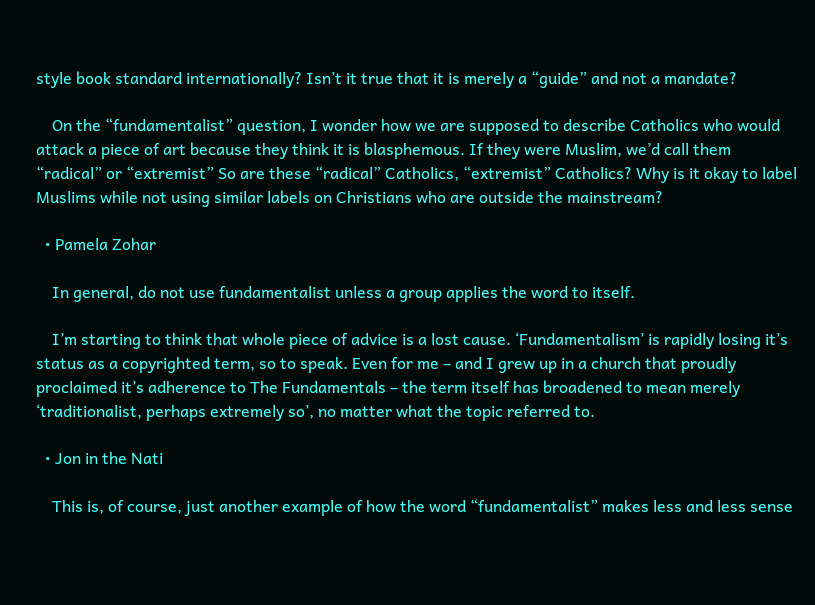style book standard internationally? Isn’t it true that it is merely a “guide” and not a mandate?

    On the “fundamentalist” question, I wonder how we are supposed to describe Catholics who would attack a piece of art because they think it is blasphemous. If they were Muslim, we’d call them “radical” or “extremist” So are these “radical” Catholics, “extremist” Catholics? Why is it okay to label Muslims while not using similar labels on Christians who are outside the mainstream?

  • Pamela Zohar

    In general, do not use fundamentalist unless a group applies the word to itself.

    I’m starting to think that whole piece of advice is a lost cause. ‘Fundamentalism’ is rapidly losing it’s status as a copyrighted term, so to speak. Even for me – and I grew up in a church that proudly proclaimed it’s adherence to The Fundamentals – the term itself has broadened to mean merely ‘traditionalist, perhaps extremely so’, no matter what the topic referred to.

  • Jon in the Nati

    This is, of course, just another example of how the word “fundamentalist” makes less and less sense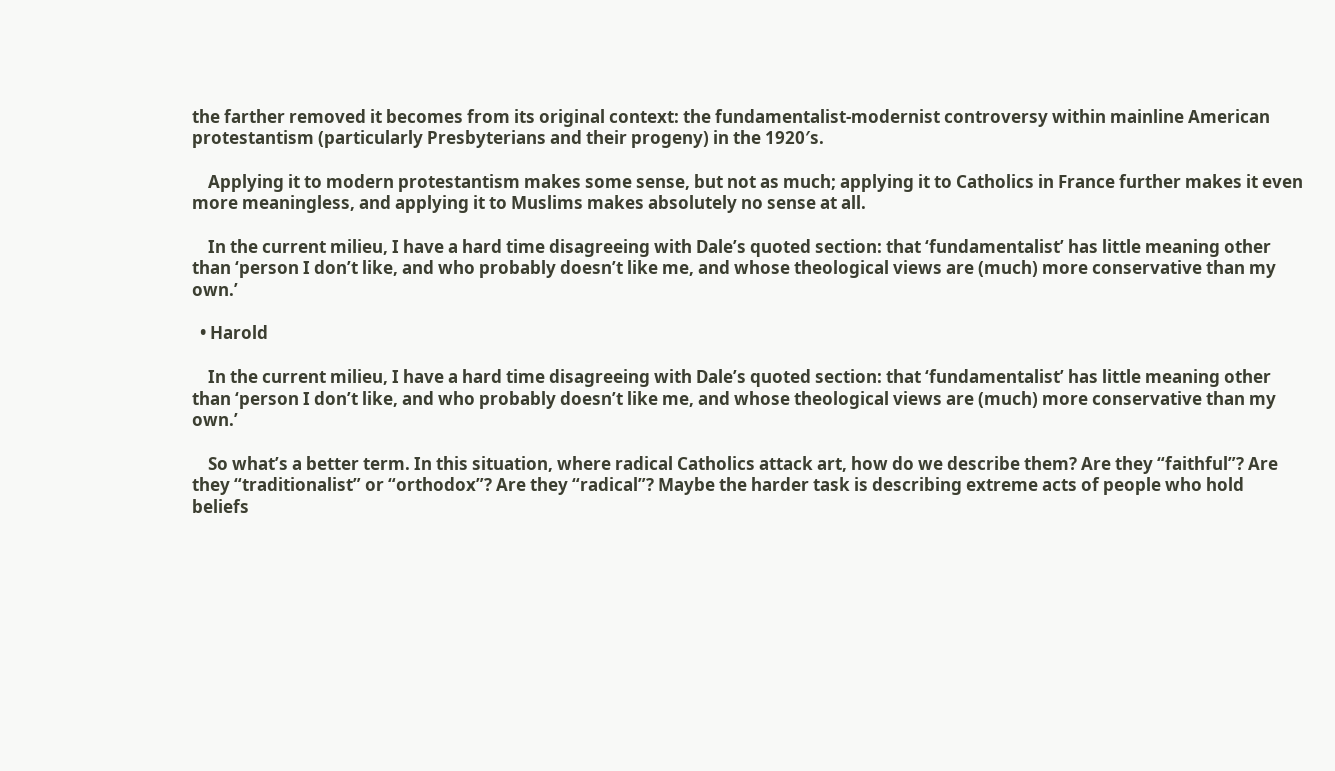the farther removed it becomes from its original context: the fundamentalist-modernist controversy within mainline American protestantism (particularly Presbyterians and their progeny) in the 1920′s.

    Applying it to modern protestantism makes some sense, but not as much; applying it to Catholics in France further makes it even more meaningless, and applying it to Muslims makes absolutely no sense at all.

    In the current milieu, I have a hard time disagreeing with Dale’s quoted section: that ‘fundamentalist’ has little meaning other than ‘person I don’t like, and who probably doesn’t like me, and whose theological views are (much) more conservative than my own.’

  • Harold

    In the current milieu, I have a hard time disagreeing with Dale’s quoted section: that ‘fundamentalist’ has little meaning other than ‘person I don’t like, and who probably doesn’t like me, and whose theological views are (much) more conservative than my own.’

    So what’s a better term. In this situation, where radical Catholics attack art, how do we describe them? Are they “faithful”? Are they “traditionalist” or “orthodox”? Are they “radical”? Maybe the harder task is describing extreme acts of people who hold beliefs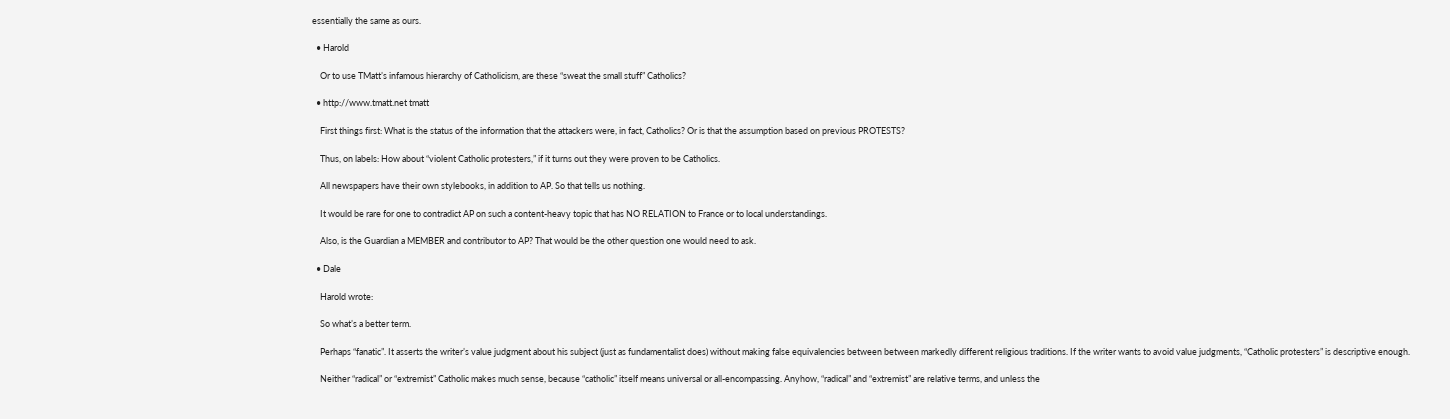essentially the same as ours.

  • Harold

    Or to use TMatt’s infamous hierarchy of Catholicism, are these “sweat the small stuff” Catholics?

  • http://www.tmatt.net tmatt

    First things first: What is the status of the information that the attackers were, in fact, Catholics? Or is that the assumption based on previous PROTESTS?

    Thus, on labels: How about “violent Catholic protesters,” if it turns out they were proven to be Catholics.

    All newspapers have their own stylebooks, in addition to AP. So that tells us nothing.

    It would be rare for one to contradict AP on such a content-heavy topic that has NO RELATION to France or to local understandings.

    Also, is the Guardian a MEMBER and contributor to AP? That would be the other question one would need to ask.

  • Dale

    Harold wrote:

    So what’s a better term.

    Perhaps “fanatic”. It asserts the writer’s value judgment about his subject (just as fundamentalist does) without making false equivalencies between between markedly different religious traditions. If the writer wants to avoid value judgments, “Catholic protesters” is descriptive enough.

    Neither “radical” or “extremist” Catholic makes much sense, because “catholic” itself means universal or all-encompassing. Anyhow, “radical” and “extremist” are relative terms, and unless the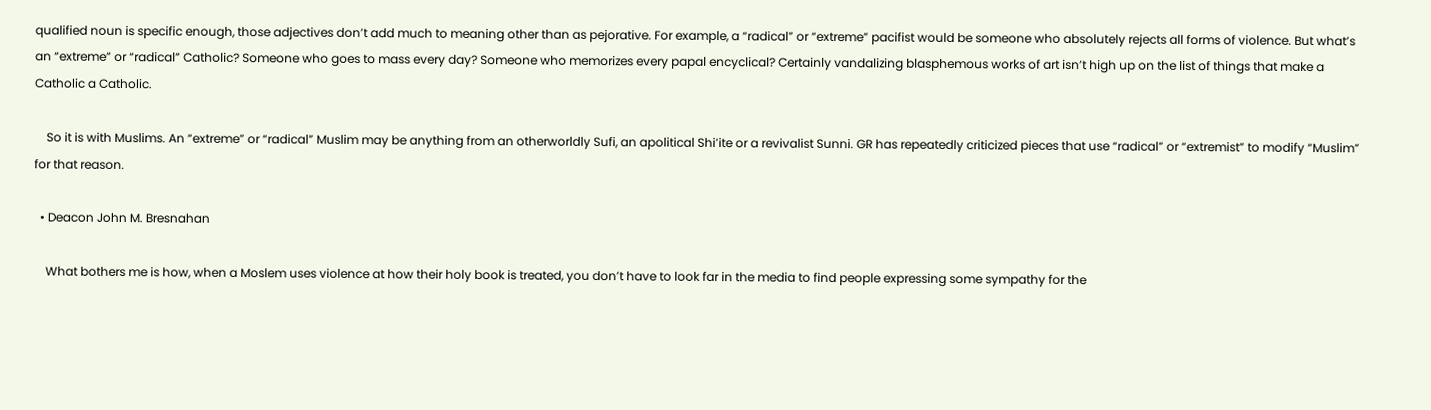qualified noun is specific enough, those adjectives don’t add much to meaning other than as pejorative. For example, a “radical” or “extreme” pacifist would be someone who absolutely rejects all forms of violence. But what’s an “extreme” or “radical” Catholic? Someone who goes to mass every day? Someone who memorizes every papal encyclical? Certainly vandalizing blasphemous works of art isn’t high up on the list of things that make a Catholic a Catholic.

    So it is with Muslims. An “extreme” or “radical” Muslim may be anything from an otherworldly Sufi, an apolitical Shi’ite or a revivalist Sunni. GR has repeatedly criticized pieces that use “radical” or “extremist” to modify “Muslim” for that reason.

  • Deacon John M. Bresnahan

    What bothers me is how, when a Moslem uses violence at how their holy book is treated, you don’t have to look far in the media to find people expressing some sympathy for the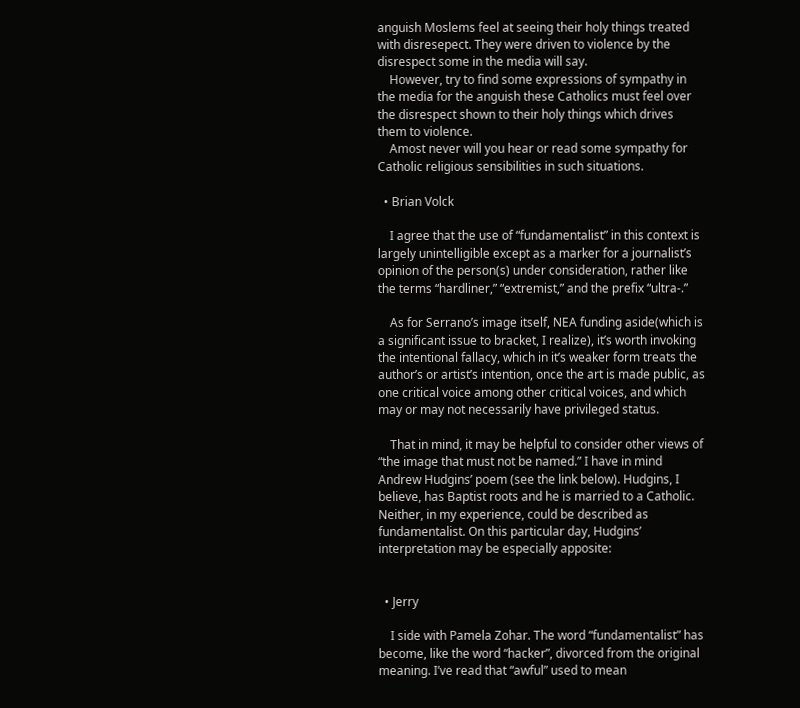anguish Moslems feel at seeing their holy things treated with disresepect. They were driven to violence by the disrespect some in the media will say.
    However, try to find some expressions of sympathy in the media for the anguish these Catholics must feel over the disrespect shown to their holy things which drives them to violence.
    Amost never will you hear or read some sympathy for Catholic religious sensibilities in such situations.

  • Brian Volck

    I agree that the use of “fundamentalist” in this context is largely unintelligible except as a marker for a journalist’s opinion of the person(s) under consideration, rather like the terms “hardliner,” “extremist,” and the prefix “ultra-.”

    As for Serrano’s image itself, NEA funding aside(which is a significant issue to bracket, I realize), it’s worth invoking the intentional fallacy, which in it’s weaker form treats the author’s or artist’s intention, once the art is made public, as one critical voice among other critical voices, and which may or may not necessarily have privileged status.

    That in mind, it may be helpful to consider other views of “the image that must not be named.” I have in mind Andrew Hudgins’ poem (see the link below). Hudgins, I believe, has Baptist roots and he is married to a Catholic. Neither, in my experience, could be described as fundamentalist. On this particular day, Hudgins’ interpretation may be especially apposite:


  • Jerry

    I side with Pamela Zohar. The word “fundamentalist” has become, like the word “hacker”, divorced from the original meaning. I’ve read that “awful” used to mean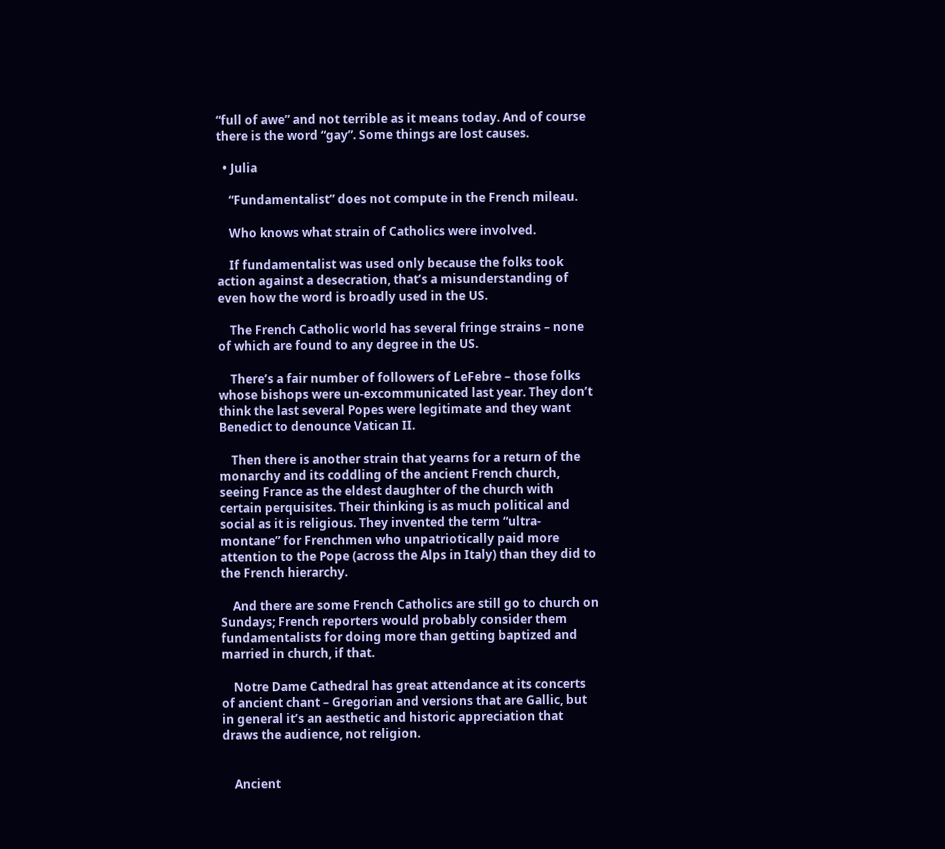“full of awe” and not terrible as it means today. And of course there is the word “gay”. Some things are lost causes.

  • Julia

    “Fundamentalist” does not compute in the French mileau.

    Who knows what strain of Catholics were involved.

    If fundamentalist was used only because the folks took action against a desecration, that’s a misunderstanding of even how the word is broadly used in the US.

    The French Catholic world has several fringe strains – none of which are found to any degree in the US.

    There’s a fair number of followers of LeFebre – those folks whose bishops were un-excommunicated last year. They don’t think the last several Popes were legitimate and they want Benedict to denounce Vatican II.

    Then there is another strain that yearns for a return of the monarchy and its coddling of the ancient French church, seeing France as the eldest daughter of the church with certain perquisites. Their thinking is as much political and social as it is religious. They invented the term “ultra-montane” for Frenchmen who unpatriotically paid more attention to the Pope (across the Alps in Italy) than they did to the French hierarchy.

    And there are some French Catholics are still go to church on Sundays; French reporters would probably consider them fundamentalists for doing more than getting baptized and married in church, if that.

    Notre Dame Cathedral has great attendance at its concerts of ancient chant – Gregorian and versions that are Gallic, but in general it’s an aesthetic and historic appreciation that draws the audience, not religion.


    Ancient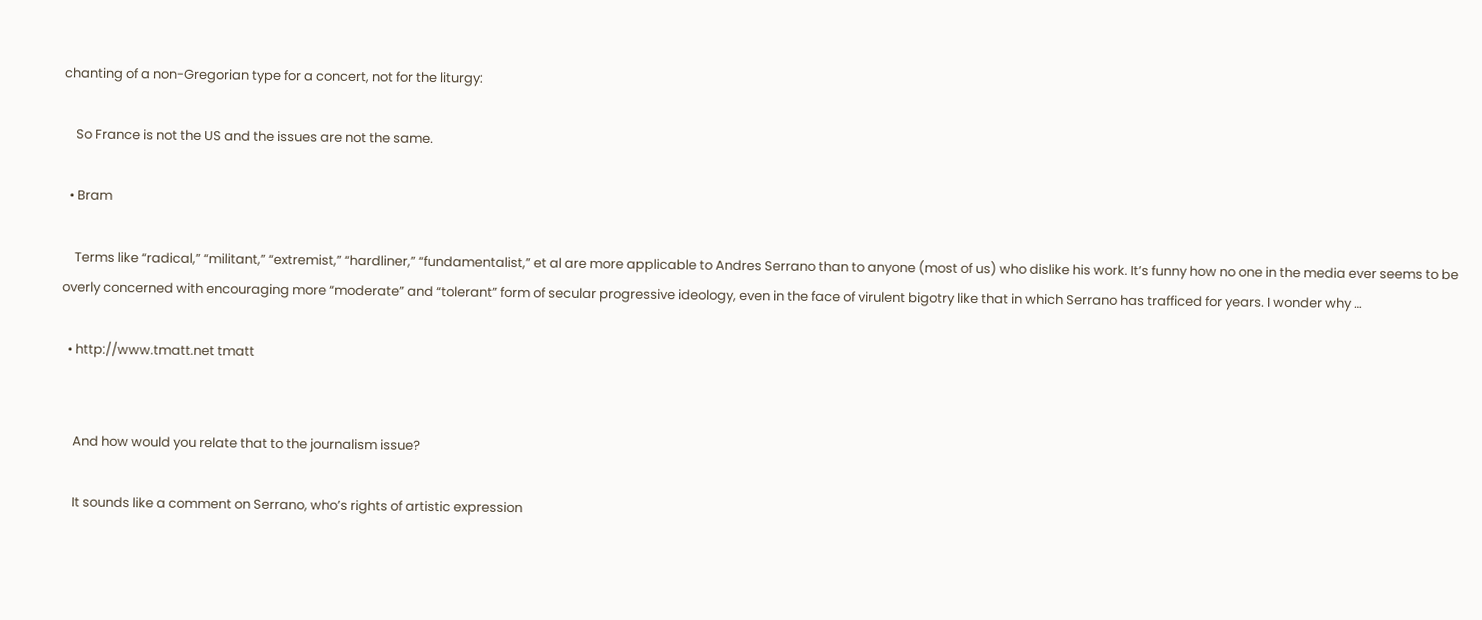chanting of a non-Gregorian type for a concert, not for the liturgy:

    So France is not the US and the issues are not the same.

  • Bram

    Terms like “radical,” “militant,” “extremist,” “hardliner,” “fundamentalist,” et al are more applicable to Andres Serrano than to anyone (most of us) who dislike his work. It’s funny how no one in the media ever seems to be overly concerned with encouraging more “moderate” and “tolerant” form of secular progressive ideology, even in the face of virulent bigotry like that in which Serrano has trafficed for years. I wonder why …

  • http://www.tmatt.net tmatt


    And how would you relate that to the journalism issue?

    It sounds like a comment on Serrano, who’s rights of artistic expression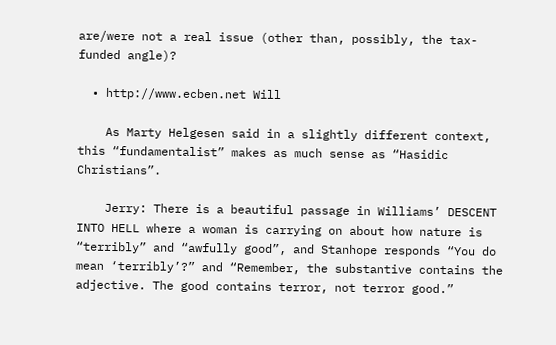are/were not a real issue (other than, possibly, the tax-funded angle)?

  • http://www.ecben.net Will

    As Marty Helgesen said in a slightly different context, this “fundamentalist” makes as much sense as “Hasidic Christians”.

    Jerry: There is a beautiful passage in Williams’ DESCENT INTO HELL where a woman is carrying on about how nature is “terribly” and “awfully good”, and Stanhope responds “You do mean ‘terribly’?” and “Remember, the substantive contains the adjective. The good contains terror, not terror good.”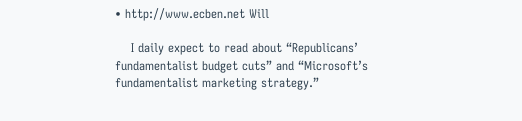• http://www.ecben.net Will

    I daily expect to read about “Republicans’ fundamentalist budget cuts” and “Microsoft’s fundamentalist marketing strategy.”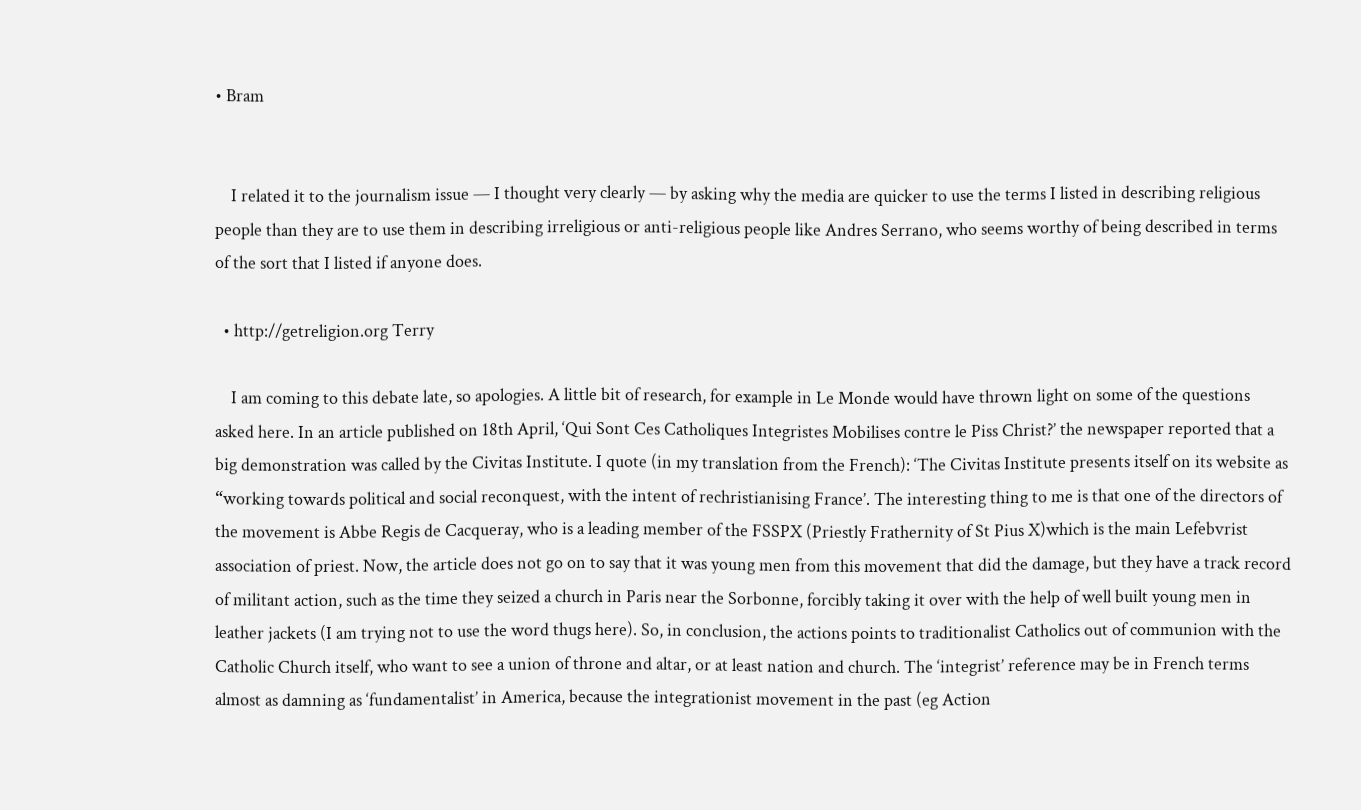• Bram


    I related it to the journalism issue — I thought very clearly — by asking why the media are quicker to use the terms I listed in describing religious people than they are to use them in describing irreligious or anti-religious people like Andres Serrano, who seems worthy of being described in terms of the sort that I listed if anyone does.

  • http://getreligion.org Terry

    I am coming to this debate late, so apologies. A little bit of research, for example in Le Monde would have thrown light on some of the questions asked here. In an article published on 18th April, ‘Qui Sont Ces Catholiques Integristes Mobilises contre le Piss Christ?’ the newspaper reported that a big demonstration was called by the Civitas Institute. I quote (in my translation from the French): ‘The Civitas Institute presents itself on its website as “working towards political and social reconquest, with the intent of rechristianising France’. The interesting thing to me is that one of the directors of the movement is Abbe Regis de Cacqueray, who is a leading member of the FSSPX (Priestly Frathernity of St Pius X)which is the main Lefebvrist association of priest. Now, the article does not go on to say that it was young men from this movement that did the damage, but they have a track record of militant action, such as the time they seized a church in Paris near the Sorbonne, forcibly taking it over with the help of well built young men in leather jackets (I am trying not to use the word thugs here). So, in conclusion, the actions points to traditionalist Catholics out of communion with the Catholic Church itself, who want to see a union of throne and altar, or at least nation and church. The ‘integrist’ reference may be in French terms almost as damning as ‘fundamentalist’ in America, because the integrationist movement in the past (eg Action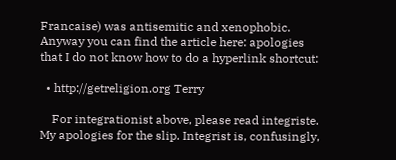Francaise) was antisemitic and xenophobic. Anyway you can find the article here: apologies that I do not know how to do a hyperlink shortcut:

  • http://getreligion.org Terry

    For integrationist above, please read integriste. My apologies for the slip. Integrist is, confusingly,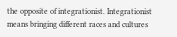the opposite of integrationist. Integrationist means bringing different races and cultures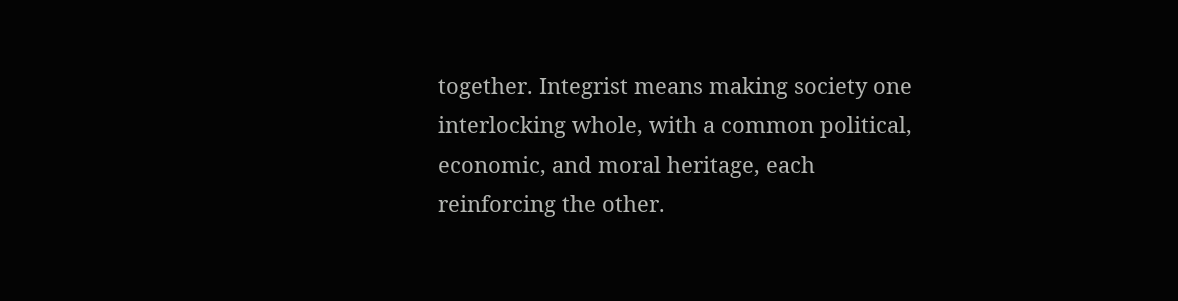together. Integrist means making society one interlocking whole, with a common political, economic, and moral heritage, each reinforcing the other.